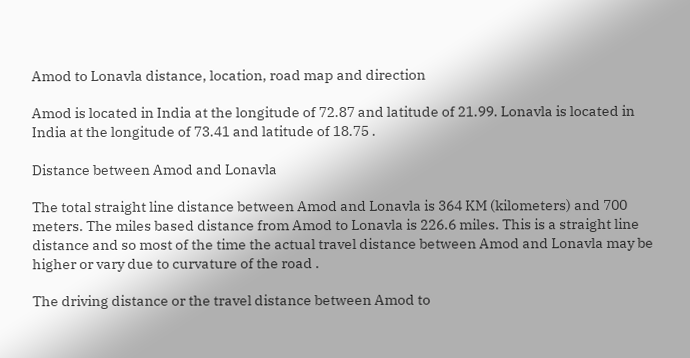Amod to Lonavla distance, location, road map and direction

Amod is located in India at the longitude of 72.87 and latitude of 21.99. Lonavla is located in India at the longitude of 73.41 and latitude of 18.75 .

Distance between Amod and Lonavla

The total straight line distance between Amod and Lonavla is 364 KM (kilometers) and 700 meters. The miles based distance from Amod to Lonavla is 226.6 miles. This is a straight line distance and so most of the time the actual travel distance between Amod and Lonavla may be higher or vary due to curvature of the road .

The driving distance or the travel distance between Amod to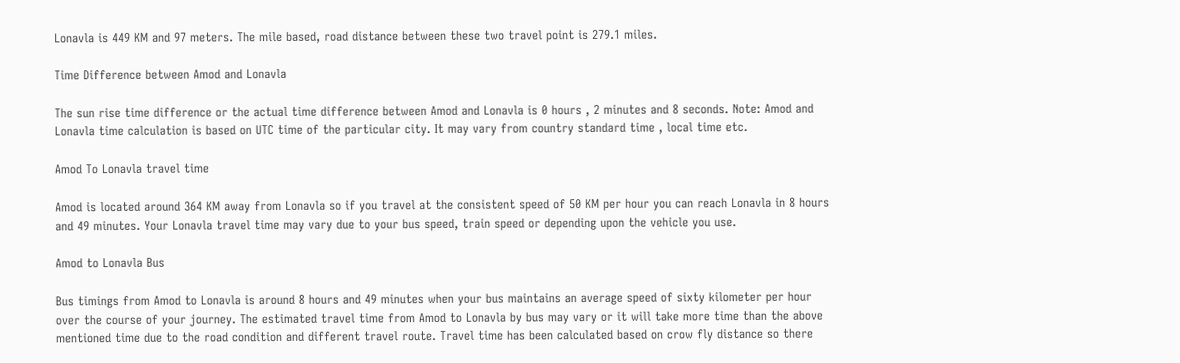Lonavla is 449 KM and 97 meters. The mile based, road distance between these two travel point is 279.1 miles.

Time Difference between Amod and Lonavla

The sun rise time difference or the actual time difference between Amod and Lonavla is 0 hours , 2 minutes and 8 seconds. Note: Amod and Lonavla time calculation is based on UTC time of the particular city. It may vary from country standard time , local time etc.

Amod To Lonavla travel time

Amod is located around 364 KM away from Lonavla so if you travel at the consistent speed of 50 KM per hour you can reach Lonavla in 8 hours and 49 minutes. Your Lonavla travel time may vary due to your bus speed, train speed or depending upon the vehicle you use.

Amod to Lonavla Bus

Bus timings from Amod to Lonavla is around 8 hours and 49 minutes when your bus maintains an average speed of sixty kilometer per hour over the course of your journey. The estimated travel time from Amod to Lonavla by bus may vary or it will take more time than the above mentioned time due to the road condition and different travel route. Travel time has been calculated based on crow fly distance so there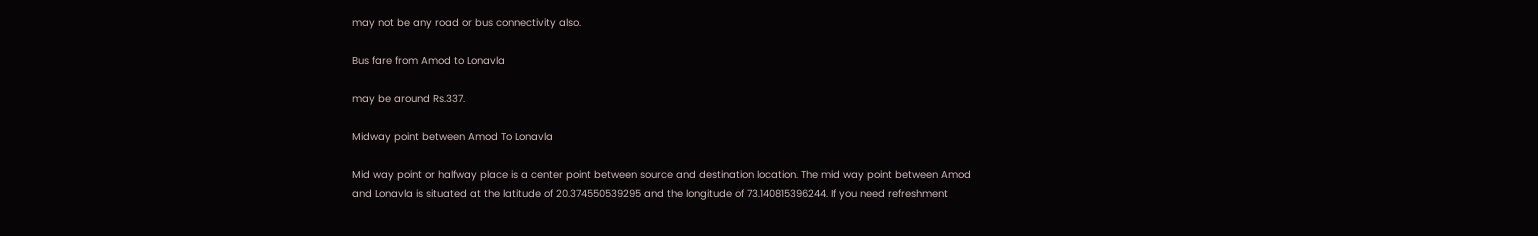may not be any road or bus connectivity also.

Bus fare from Amod to Lonavla

may be around Rs.337.

Midway point between Amod To Lonavla

Mid way point or halfway place is a center point between source and destination location. The mid way point between Amod and Lonavla is situated at the latitude of 20.374550539295 and the longitude of 73.140815396244. If you need refreshment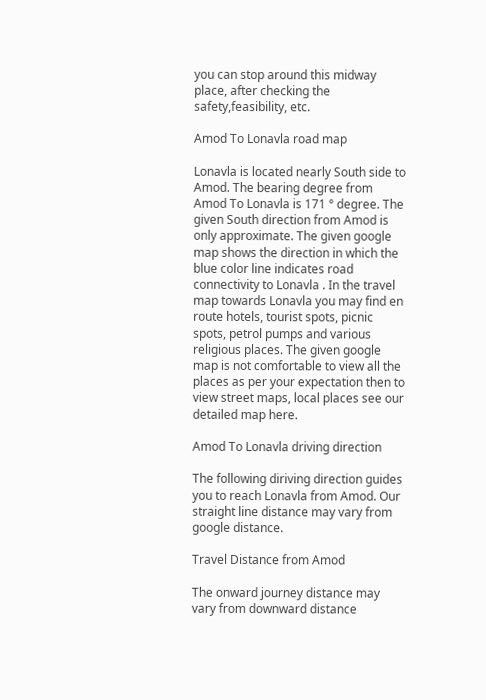you can stop around this midway place, after checking the safety,feasibility, etc.

Amod To Lonavla road map

Lonavla is located nearly South side to Amod. The bearing degree from Amod To Lonavla is 171 ° degree. The given South direction from Amod is only approximate. The given google map shows the direction in which the blue color line indicates road connectivity to Lonavla . In the travel map towards Lonavla you may find en route hotels, tourist spots, picnic spots, petrol pumps and various religious places. The given google map is not comfortable to view all the places as per your expectation then to view street maps, local places see our detailed map here.

Amod To Lonavla driving direction

The following diriving direction guides you to reach Lonavla from Amod. Our straight line distance may vary from google distance.

Travel Distance from Amod

The onward journey distance may vary from downward distance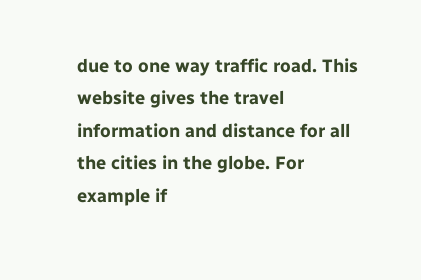due to one way traffic road. This website gives the travel information and distance for all the cities in the globe. For example if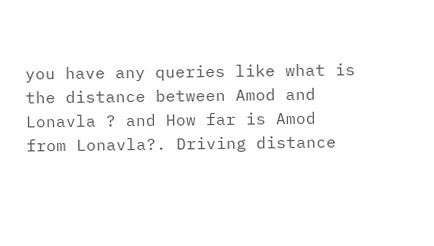you have any queries like what is the distance between Amod and Lonavla ? and How far is Amod from Lonavla?. Driving distance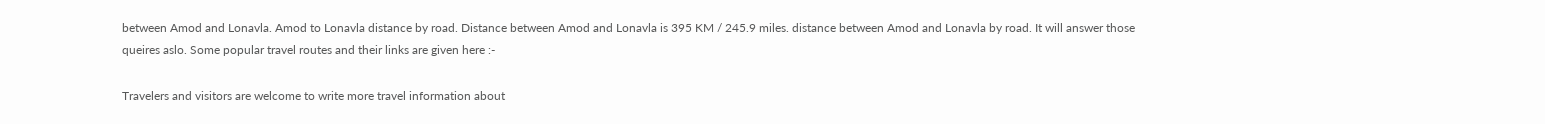between Amod and Lonavla. Amod to Lonavla distance by road. Distance between Amod and Lonavla is 395 KM / 245.9 miles. distance between Amod and Lonavla by road. It will answer those queires aslo. Some popular travel routes and their links are given here :-

Travelers and visitors are welcome to write more travel information about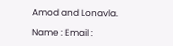Amod and Lonavla.

Name : Email :